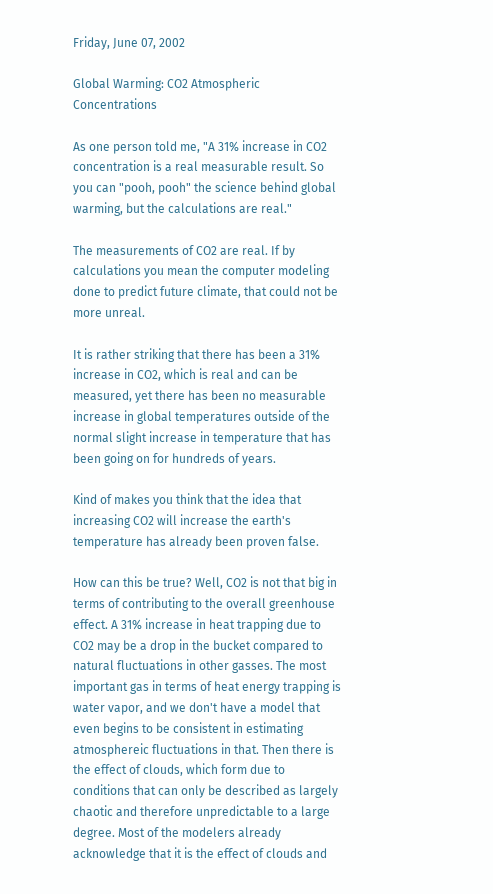Friday, June 07, 2002

Global Warming: CO2 Atmospheric Concentrations

As one person told me, "A 31% increase in CO2 concentration is a real measurable result. So you can "pooh, pooh" the science behind global warming, but the calculations are real."

The measurements of CO2 are real. If by calculations you mean the computer modeling done to predict future climate, that could not be more unreal.

It is rather striking that there has been a 31% increase in CO2, which is real and can be measured, yet there has been no measurable increase in global temperatures outside of the normal slight increase in temperature that has been going on for hundreds of years.

Kind of makes you think that the idea that increasing CO2 will increase the earth's temperature has already been proven false.

How can this be true? Well, CO2 is not that big in terms of contributing to the overall greenhouse effect. A 31% increase in heat trapping due to CO2 may be a drop in the bucket compared to natural fluctuations in other gasses. The most important gas in terms of heat energy trapping is water vapor, and we don't have a model that even begins to be consistent in estimating atmosphereic fluctuations in that. Then there is the effect of clouds, which form due to conditions that can only be described as largely chaotic and therefore unpredictable to a large degree. Most of the modelers already acknowledge that it is the effect of clouds and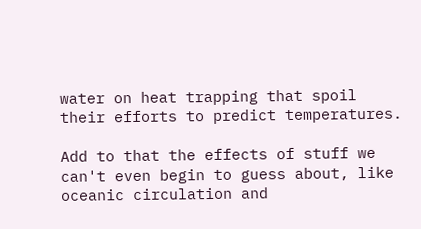water on heat trapping that spoil their efforts to predict temperatures.

Add to that the effects of stuff we can't even begin to guess about, like oceanic circulation and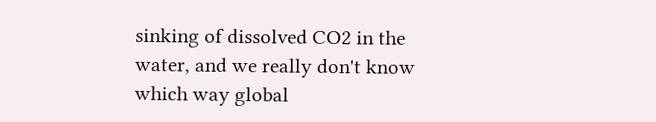sinking of dissolved CO2 in the water, and we really don't know which way global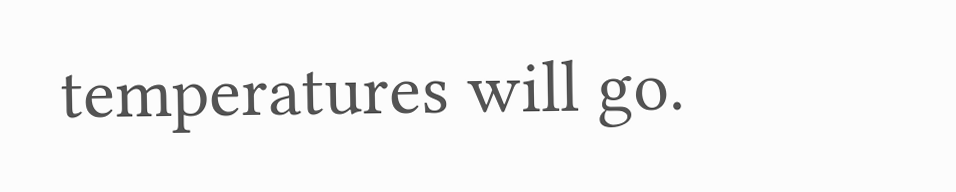temperatures will go.